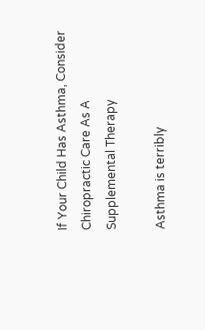If Your Child Has Asthma, Consider Chiropractic Care As A Supplemental Therapy

Asthma is terribly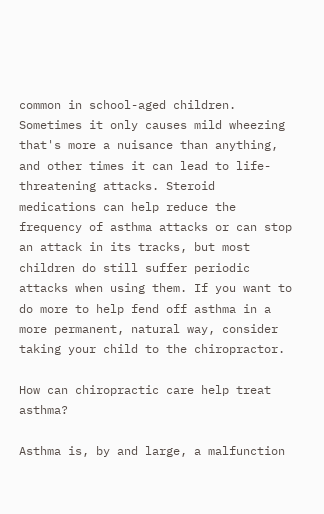common in school-aged children. Sometimes it only causes mild wheezing that's more a nuisance than anything, and other times it can lead to life-threatening attacks. Steroid medications can help reduce the frequency of asthma attacks or can stop an attack in its tracks, but most children do still suffer periodic attacks when using them. If you want to do more to help fend off asthma in a more permanent, natural way, consider taking your child to the chiropractor.

How can chiropractic care help treat asthma?

Asthma is, by and large, a malfunction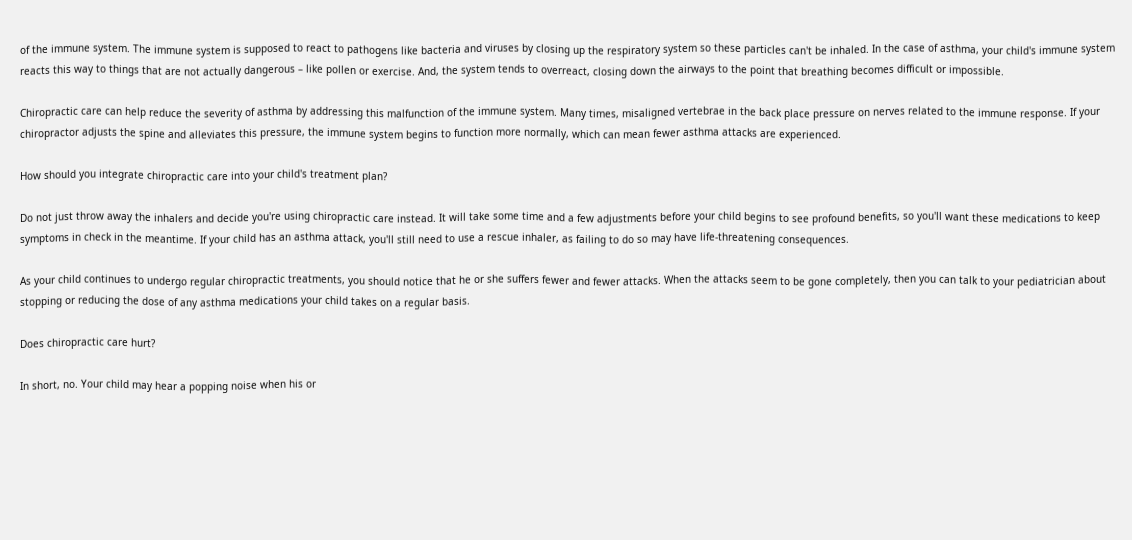of the immune system. The immune system is supposed to react to pathogens like bacteria and viruses by closing up the respiratory system so these particles can't be inhaled. In the case of asthma, your child's immune system reacts this way to things that are not actually dangerous – like pollen or exercise. And, the system tends to overreact, closing down the airways to the point that breathing becomes difficult or impossible.

Chiropractic care can help reduce the severity of asthma by addressing this malfunction of the immune system. Many times, misaligned vertebrae in the back place pressure on nerves related to the immune response. If your chiropractor adjusts the spine and alleviates this pressure, the immune system begins to function more normally, which can mean fewer asthma attacks are experienced.

How should you integrate chiropractic care into your child's treatment plan?

Do not just throw away the inhalers and decide you're using chiropractic care instead. It will take some time and a few adjustments before your child begins to see profound benefits, so you'll want these medications to keep symptoms in check in the meantime. If your child has an asthma attack, you'll still need to use a rescue inhaler, as failing to do so may have life-threatening consequences.

As your child continues to undergo regular chiropractic treatments, you should notice that he or she suffers fewer and fewer attacks. When the attacks seem to be gone completely, then you can talk to your pediatrician about stopping or reducing the dose of any asthma medications your child takes on a regular basis.

Does chiropractic care hurt?

In short, no. Your child may hear a popping noise when his or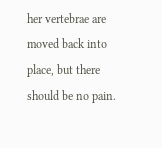her vertebrae are moved back into place, but there should be no pain.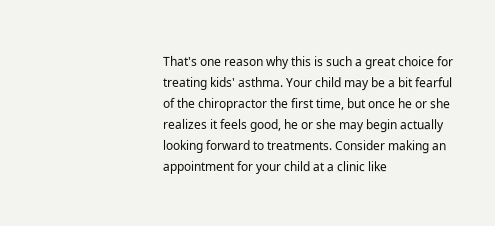That's one reason why this is such a great choice for treating kids' asthma. Your child may be a bit fearful of the chiropractor the first time, but once he or she realizes it feels good, he or she may begin actually looking forward to treatments. Consider making an appointment for your child at a clinic like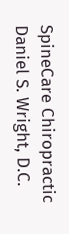SpineCare Chiropractic Daniel S. Wright, D.C.